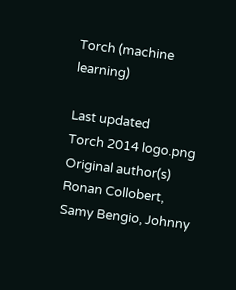Torch (machine learning)

Last updated
Torch 2014 logo.png
Original author(s) Ronan Collobert, Samy Bengio, Johnny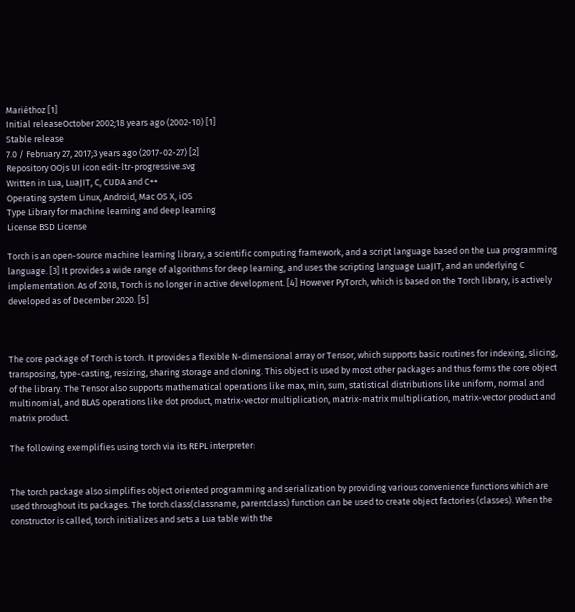Mariéthoz [1]
Initial releaseOctober 2002;18 years ago (2002-10) [1]
Stable release
7.0 / February 27, 2017;3 years ago (2017-02-27) [2]
Repository OOjs UI icon edit-ltr-progressive.svg
Written in Lua, LuaJIT, C, CUDA and C++
Operating system Linux, Android, Mac OS X, iOS
Type Library for machine learning and deep learning
License BSD License

Torch is an open-source machine learning library, a scientific computing framework, and a script language based on the Lua programming language. [3] It provides a wide range of algorithms for deep learning, and uses the scripting language LuaJIT, and an underlying C implementation. As of 2018, Torch is no longer in active development. [4] However PyTorch, which is based on the Torch library, is actively developed as of December 2020. [5]



The core package of Torch is torch. It provides a flexible N-dimensional array or Tensor, which supports basic routines for indexing, slicing, transposing, type-casting, resizing, sharing storage and cloning. This object is used by most other packages and thus forms the core object of the library. The Tensor also supports mathematical operations like max, min, sum, statistical distributions like uniform, normal and multinomial, and BLAS operations like dot product, matrix-vector multiplication, matrix-matrix multiplication, matrix-vector product and matrix product.

The following exemplifies using torch via its REPL interpreter:


The torch package also simplifies object oriented programming and serialization by providing various convenience functions which are used throughout its packages. The torch.class(classname, parentclass) function can be used to create object factories (classes). When the constructor is called, torch initializes and sets a Lua table with the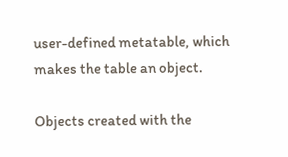user-defined metatable, which makes the table an object.

Objects created with the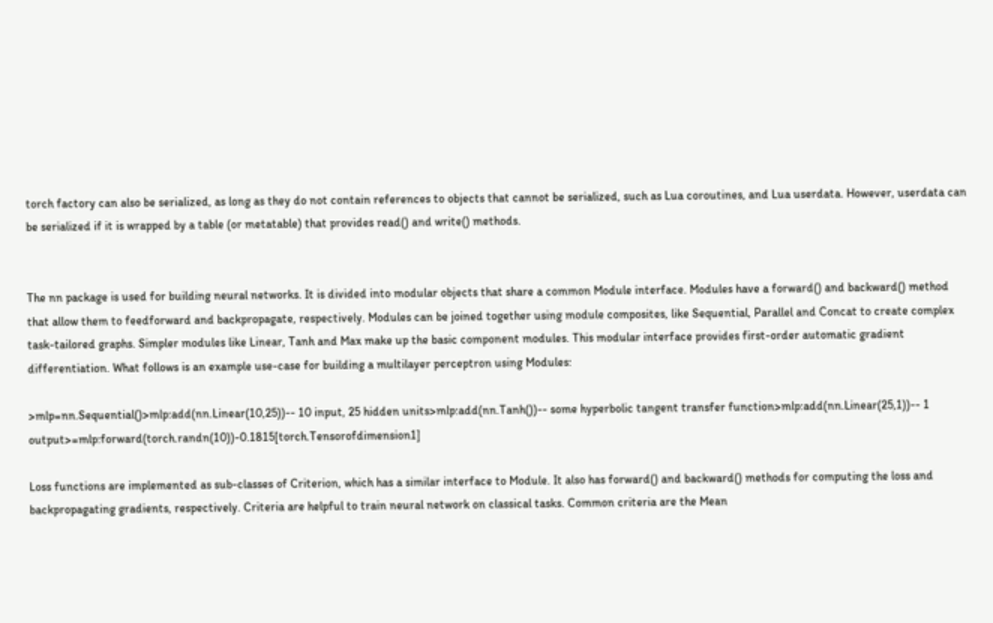torch factory can also be serialized, as long as they do not contain references to objects that cannot be serialized, such as Lua coroutines, and Lua userdata. However, userdata can be serialized if it is wrapped by a table (or metatable) that provides read() and write() methods.


The nn package is used for building neural networks. It is divided into modular objects that share a common Module interface. Modules have a forward() and backward() method that allow them to feedforward and backpropagate, respectively. Modules can be joined together using module composites, like Sequential, Parallel and Concat to create complex task-tailored graphs. Simpler modules like Linear, Tanh and Max make up the basic component modules. This modular interface provides first-order automatic gradient differentiation. What follows is an example use-case for building a multilayer perceptron using Modules:

>mlp=nn.Sequential()>mlp:add(nn.Linear(10,25))-- 10 input, 25 hidden units>mlp:add(nn.Tanh())-- some hyperbolic tangent transfer function>mlp:add(nn.Linear(25,1))-- 1 output>=mlp:forward(torch.randn(10))-0.1815[torch.Tensorofdimension1]

Loss functions are implemented as sub-classes of Criterion, which has a similar interface to Module. It also has forward() and backward() methods for computing the loss and backpropagating gradients, respectively. Criteria are helpful to train neural network on classical tasks. Common criteria are the Mean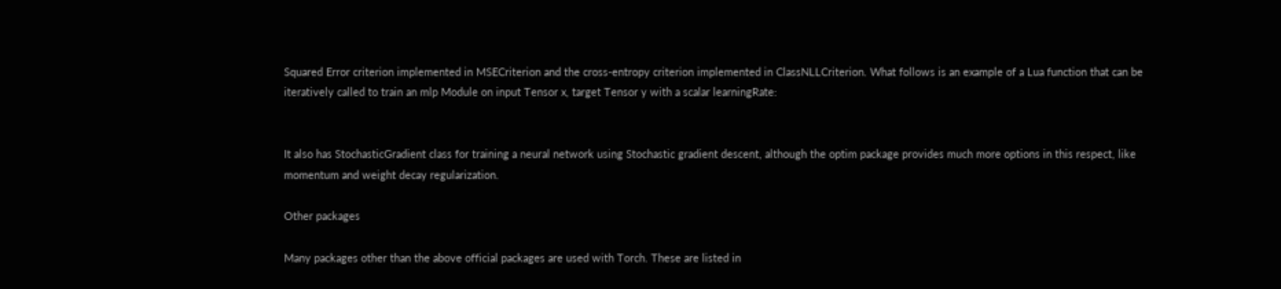Squared Error criterion implemented in MSECriterion and the cross-entropy criterion implemented in ClassNLLCriterion. What follows is an example of a Lua function that can be iteratively called to train an mlp Module on input Tensor x, target Tensor y with a scalar learningRate:


It also has StochasticGradient class for training a neural network using Stochastic gradient descent, although the optim package provides much more options in this respect, like momentum and weight decay regularization.

Other packages

Many packages other than the above official packages are used with Torch. These are listed in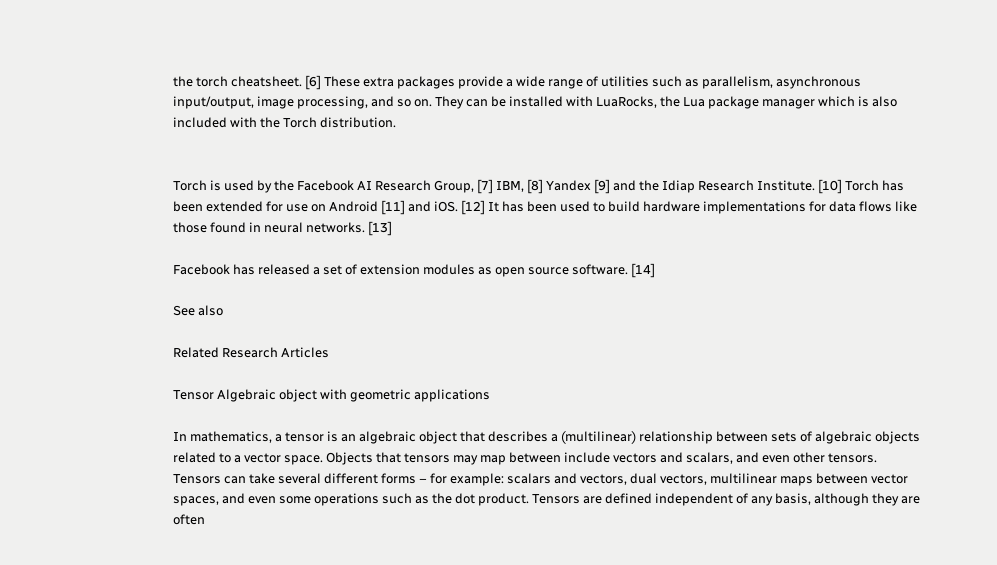the torch cheatsheet. [6] These extra packages provide a wide range of utilities such as parallelism, asynchronous input/output, image processing, and so on. They can be installed with LuaRocks, the Lua package manager which is also included with the Torch distribution.


Torch is used by the Facebook AI Research Group, [7] IBM, [8] Yandex [9] and the Idiap Research Institute. [10] Torch has been extended for use on Android [11] and iOS. [12] It has been used to build hardware implementations for data flows like those found in neural networks. [13]

Facebook has released a set of extension modules as open source software. [14]

See also

Related Research Articles

Tensor Algebraic object with geometric applications

In mathematics, a tensor is an algebraic object that describes a (multilinear) relationship between sets of algebraic objects related to a vector space. Objects that tensors may map between include vectors and scalars, and even other tensors. Tensors can take several different forms – for example: scalars and vectors, dual vectors, multilinear maps between vector spaces, and even some operations such as the dot product. Tensors are defined independent of any basis, although they are often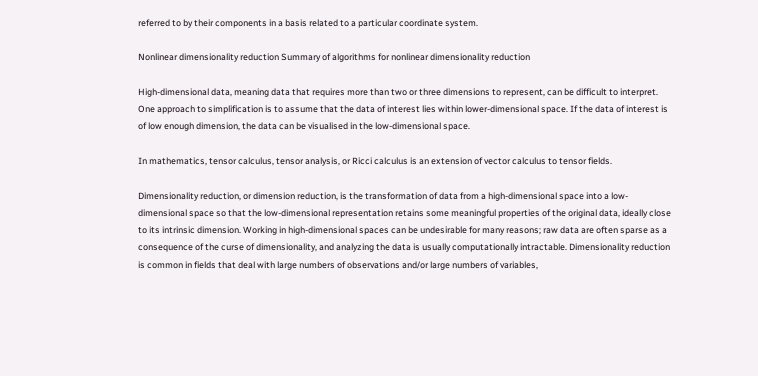referred to by their components in a basis related to a particular coordinate system.

Nonlinear dimensionality reduction Summary of algorithms for nonlinear dimensionality reduction

High-dimensional data, meaning data that requires more than two or three dimensions to represent, can be difficult to interpret. One approach to simplification is to assume that the data of interest lies within lower-dimensional space. If the data of interest is of low enough dimension, the data can be visualised in the low-dimensional space.

In mathematics, tensor calculus, tensor analysis, or Ricci calculus is an extension of vector calculus to tensor fields.

Dimensionality reduction, or dimension reduction, is the transformation of data from a high-dimensional space into a low-dimensional space so that the low-dimensional representation retains some meaningful properties of the original data, ideally close to its intrinsic dimension. Working in high-dimensional spaces can be undesirable for many reasons; raw data are often sparse as a consequence of the curse of dimensionality, and analyzing the data is usually computationally intractable. Dimensionality reduction is common in fields that deal with large numbers of observations and/or large numbers of variables,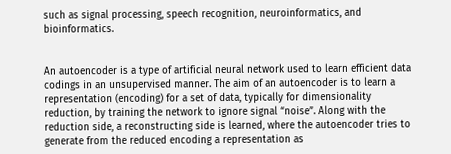such as signal processing, speech recognition, neuroinformatics, and bioinformatics.


An autoencoder is a type of artificial neural network used to learn efficient data codings in an unsupervised manner. The aim of an autoencoder is to learn a representation (encoding) for a set of data, typically for dimensionality reduction, by training the network to ignore signal “noise”. Along with the reduction side, a reconstructing side is learned, where the autoencoder tries to generate from the reduced encoding a representation as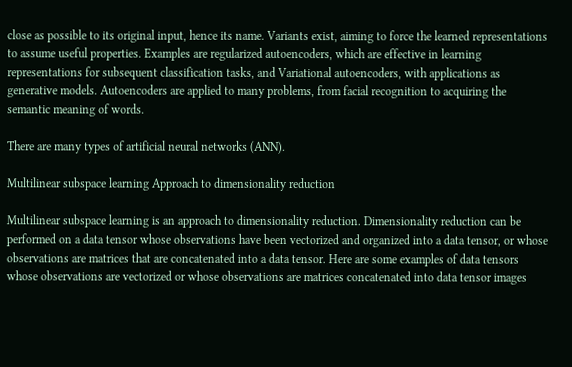close as possible to its original input, hence its name. Variants exist, aiming to force the learned representations to assume useful properties. Examples are regularized autoencoders, which are effective in learning representations for subsequent classification tasks, and Variational autoencoders, with applications as generative models. Autoencoders are applied to many problems, from facial recognition to acquiring the semantic meaning of words.

There are many types of artificial neural networks (ANN).

Multilinear subspace learning Approach to dimensionality reduction

Multilinear subspace learning is an approach to dimensionality reduction. Dimensionality reduction can be performed on a data tensor whose observations have been vectorized and organized into a data tensor, or whose observations are matrices that are concatenated into a data tensor. Here are some examples of data tensors whose observations are vectorized or whose observations are matrices concatenated into data tensor images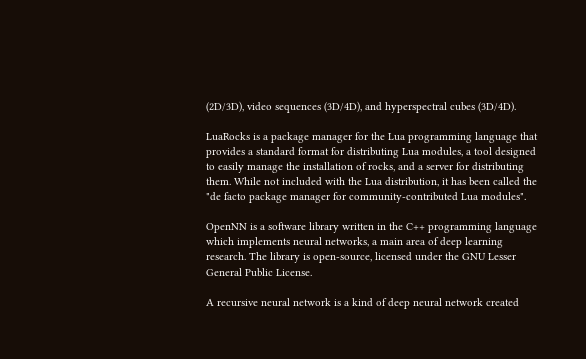(2D/3D), video sequences (3D/4D), and hyperspectral cubes (3D/4D).

LuaRocks is a package manager for the Lua programming language that provides a standard format for distributing Lua modules, a tool designed to easily manage the installation of rocks, and a server for distributing them. While not included with the Lua distribution, it has been called the "de facto package manager for community-contributed Lua modules".

OpenNN is a software library written in the C++ programming language which implements neural networks, a main area of deep learning research. The library is open-source, licensed under the GNU Lesser General Public License.

A recursive neural network is a kind of deep neural network created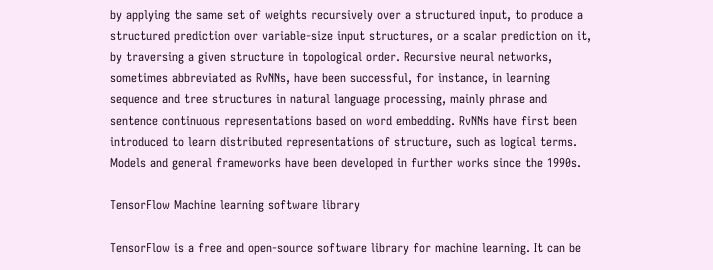by applying the same set of weights recursively over a structured input, to produce a structured prediction over variable-size input structures, or a scalar prediction on it, by traversing a given structure in topological order. Recursive neural networks, sometimes abbreviated as RvNNs, have been successful, for instance, in learning sequence and tree structures in natural language processing, mainly phrase and sentence continuous representations based on word embedding. RvNNs have first been introduced to learn distributed representations of structure, such as logical terms. Models and general frameworks have been developed in further works since the 1990s.

TensorFlow Machine learning software library

TensorFlow is a free and open-source software library for machine learning. It can be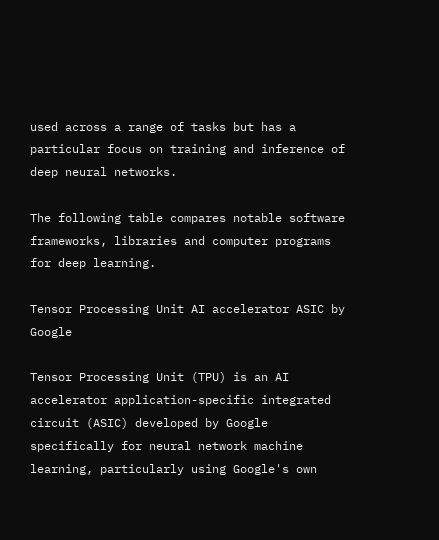used across a range of tasks but has a particular focus on training and inference of deep neural networks.

The following table compares notable software frameworks, libraries and computer programs for deep learning.

Tensor Processing Unit AI accelerator ASIC by Google

Tensor Processing Unit (TPU) is an AI accelerator application-specific integrated circuit (ASIC) developed by Google specifically for neural network machine learning, particularly using Google's own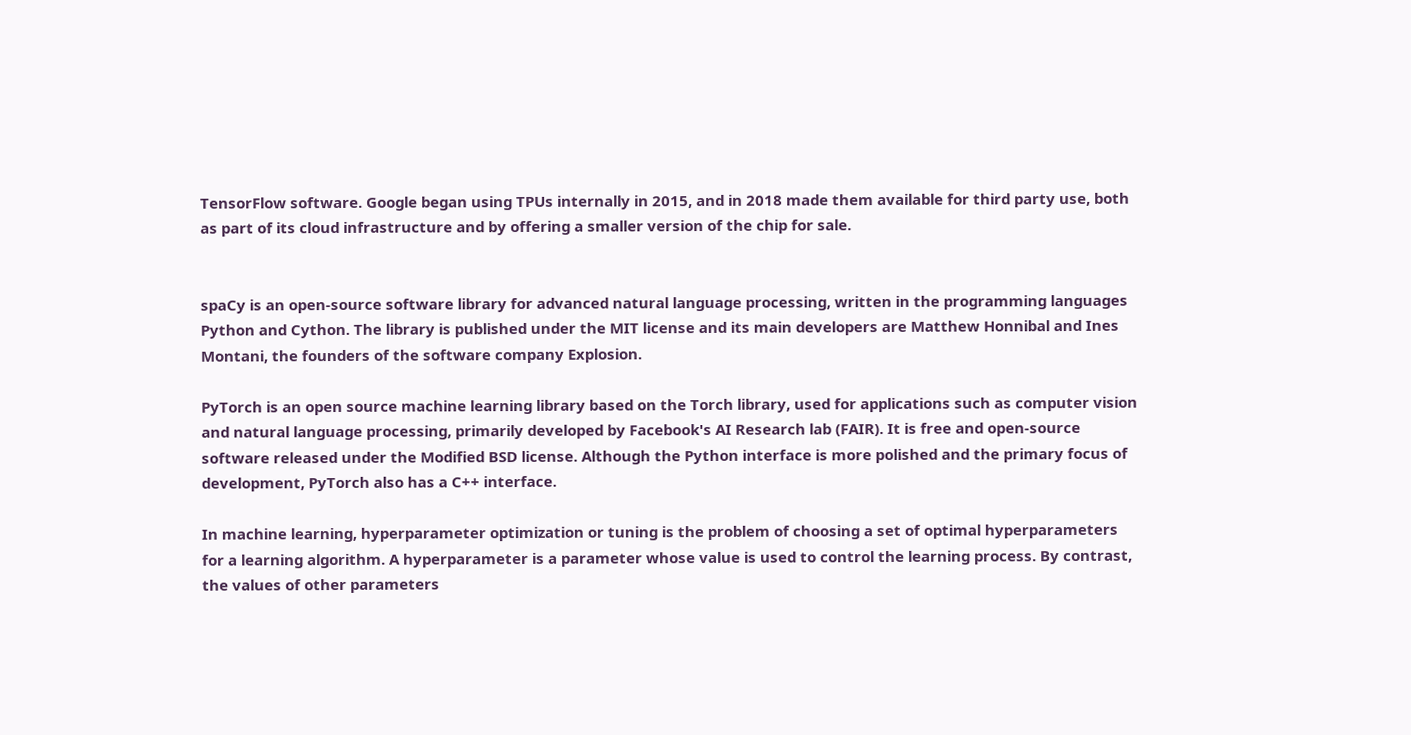TensorFlow software. Google began using TPUs internally in 2015, and in 2018 made them available for third party use, both as part of its cloud infrastructure and by offering a smaller version of the chip for sale.


spaCy is an open-source software library for advanced natural language processing, written in the programming languages Python and Cython. The library is published under the MIT license and its main developers are Matthew Honnibal and Ines Montani, the founders of the software company Explosion.

PyTorch is an open source machine learning library based on the Torch library, used for applications such as computer vision and natural language processing, primarily developed by Facebook's AI Research lab (FAIR). It is free and open-source software released under the Modified BSD license. Although the Python interface is more polished and the primary focus of development, PyTorch also has a C++ interface.

In machine learning, hyperparameter optimization or tuning is the problem of choosing a set of optimal hyperparameters for a learning algorithm. A hyperparameter is a parameter whose value is used to control the learning process. By contrast, the values of other parameters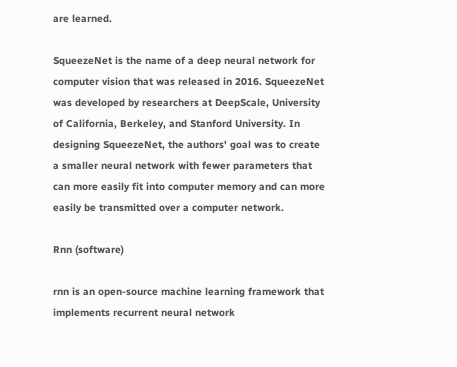are learned.

SqueezeNet is the name of a deep neural network for computer vision that was released in 2016. SqueezeNet was developed by researchers at DeepScale, University of California, Berkeley, and Stanford University. In designing SqueezeNet, the authors' goal was to create a smaller neural network with fewer parameters that can more easily fit into computer memory and can more easily be transmitted over a computer network.

Rnn (software)

rnn is an open-source machine learning framework that implements recurrent neural network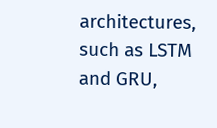architectures, such as LSTM and GRU,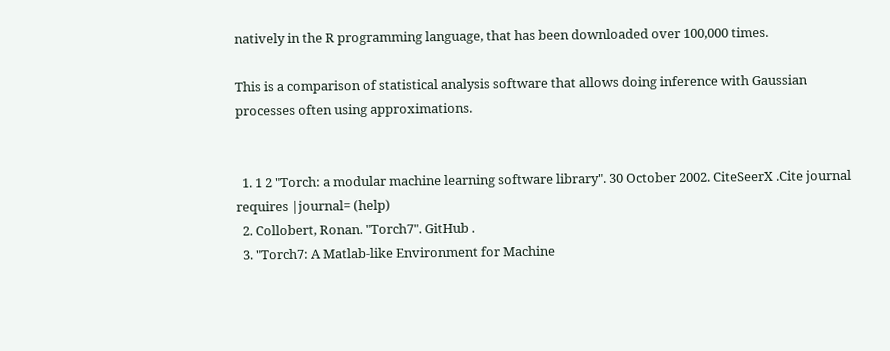natively in the R programming language, that has been downloaded over 100,000 times.

This is a comparison of statistical analysis software that allows doing inference with Gaussian processes often using approximations.


  1. 1 2 "Torch: a modular machine learning software library". 30 October 2002. CiteSeerX .Cite journal requires |journal= (help)
  2. Collobert, Ronan. "Torch7". GitHub .
  3. "Torch7: A Matlab-like Environment for Machine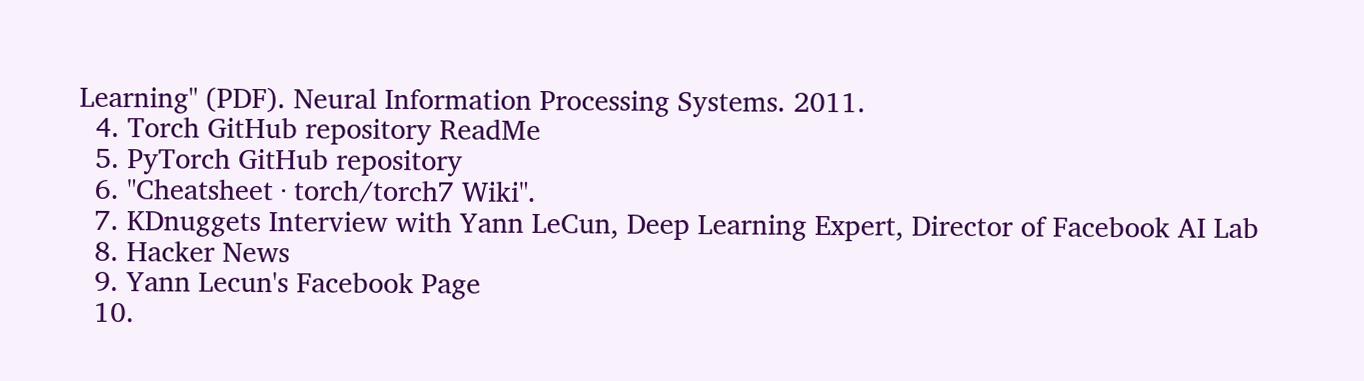Learning" (PDF). Neural Information Processing Systems. 2011.
  4. Torch GitHub repository ReadMe
  5. PyTorch GitHub repository
  6. "Cheatsheet · torch/torch7 Wiki".
  7. KDnuggets Interview with Yann LeCun, Deep Learning Expert, Director of Facebook AI Lab
  8. Hacker News
  9. Yann Lecun's Facebook Page
  10.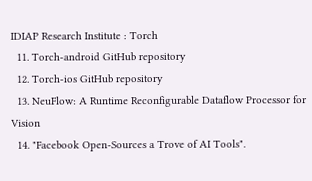IDIAP Research Institute : Torch
  11. Torch-android GitHub repository
  12. Torch-ios GitHub repository
  13. NeuFlow: A Runtime Reconfigurable Dataflow Processor for Vision
  14. "Facebook Open-Sources a Trove of AI Tools".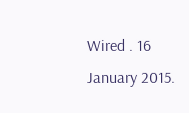Wired . 16 January 2015.